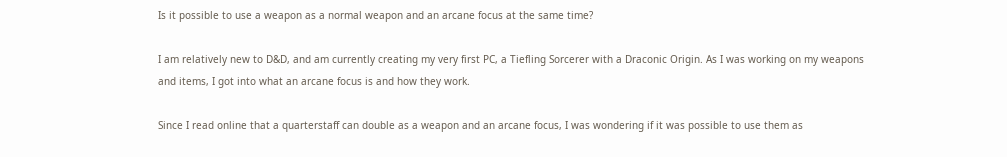Is it possible to use a weapon as a normal weapon and an arcane focus at the same time?

I am relatively new to D&D, and am currently creating my very first PC, a Tiefling Sorcerer with a Draconic Origin. As I was working on my weapons and items, I got into what an arcane focus is and how they work.

Since I read online that a quarterstaff can double as a weapon and an arcane focus, I was wondering if it was possible to use them as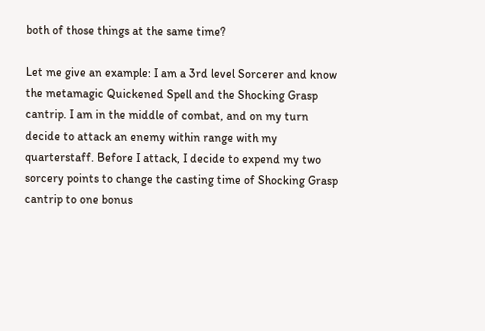both of those things at the same time?

Let me give an example: I am a 3rd level Sorcerer and know the metamagic Quickened Spell and the Shocking Grasp cantrip. I am in the middle of combat, and on my turn decide to attack an enemy within range with my quarterstaff. Before I attack, I decide to expend my two sorcery points to change the casting time of Shocking Grasp cantrip to one bonus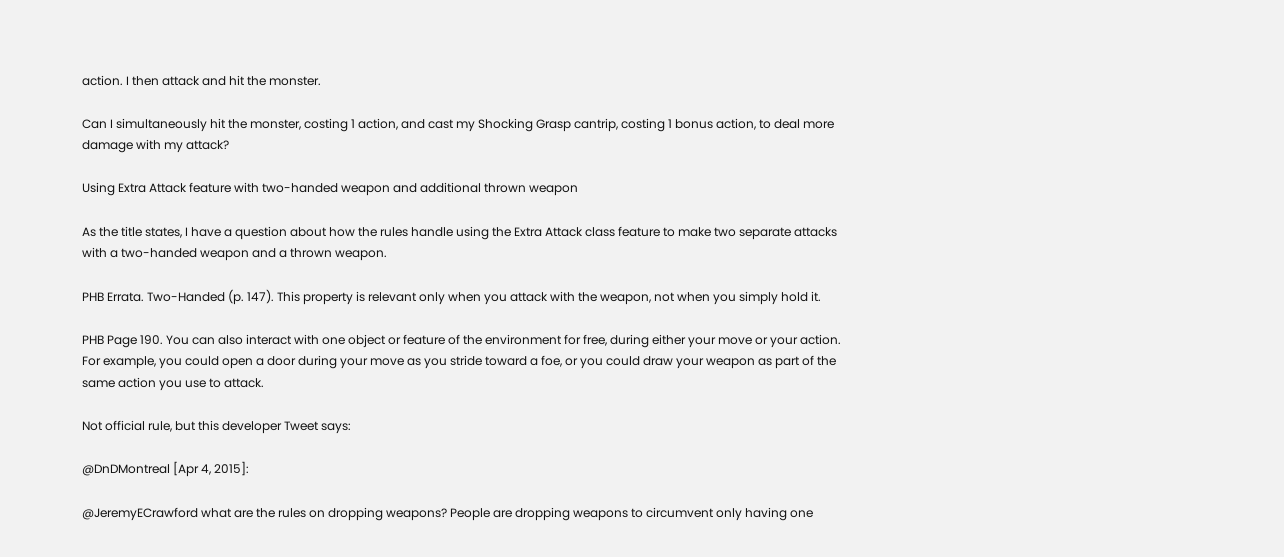action. I then attack and hit the monster.

Can I simultaneously hit the monster, costing 1 action, and cast my Shocking Grasp cantrip, costing 1 bonus action, to deal more damage with my attack?

Using Extra Attack feature with two-handed weapon and additional thrown weapon

As the title states, I have a question about how the rules handle using the Extra Attack class feature to make two separate attacks with a two-handed weapon and a thrown weapon.

PHB Errata. Two-Handed (p. 147). This property is relevant only when you attack with the weapon, not when you simply hold it.

PHB Page 190. You can also interact with one object or feature of the environment for free, during either your move or your action. For example, you could open a door during your move as you stride toward a foe, or you could draw your weapon as part of the same action you use to attack.

Not official rule, but this developer Tweet says:

@DnDMontreal [Apr 4, 2015]:

@JeremyECrawford what are the rules on dropping weapons? People are dropping weapons to circumvent only having one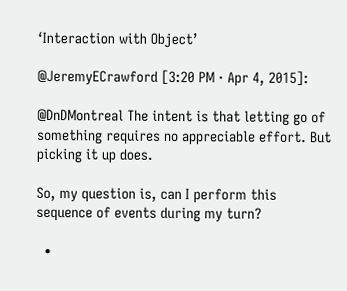‘Interaction with Object’

@JeremyECrawford [3:20 PM · Apr 4, 2015]:

@DnDMontreal The intent is that letting go of something requires no appreciable effort. But picking it up does.

So, my question is, can I perform this sequence of events during my turn?

  •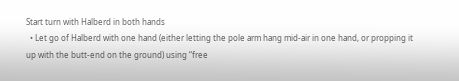Start turn with Halberd in both hands
  • Let go of Halberd with one hand (either letting the pole arm hang mid-air in one hand, or propping it up with the butt-end on the ground) using “free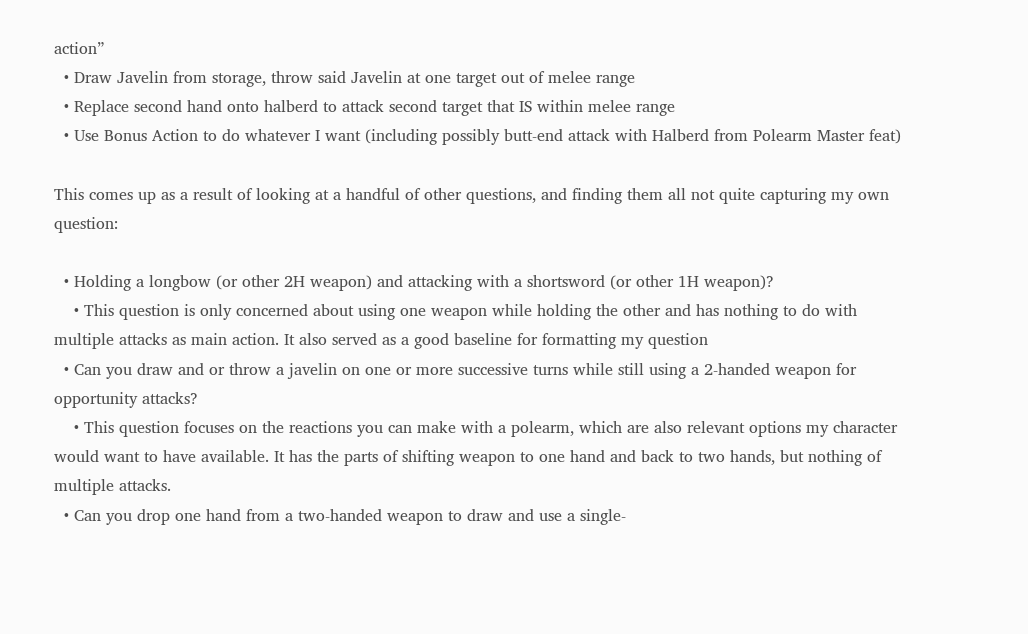action”
  • Draw Javelin from storage, throw said Javelin at one target out of melee range
  • Replace second hand onto halberd to attack second target that IS within melee range
  • Use Bonus Action to do whatever I want (including possibly butt-end attack with Halberd from Polearm Master feat)

This comes up as a result of looking at a handful of other questions, and finding them all not quite capturing my own question:

  • Holding a longbow (or other 2H weapon) and attacking with a shortsword (or other 1H weapon)?
    • This question is only concerned about using one weapon while holding the other and has nothing to do with multiple attacks as main action. It also served as a good baseline for formatting my question
  • Can you draw and or throw a javelin on one or more successive turns while still using a 2-handed weapon for opportunity attacks?
    • This question focuses on the reactions you can make with a polearm, which are also relevant options my character would want to have available. It has the parts of shifting weapon to one hand and back to two hands, but nothing of multiple attacks.
  • Can you drop one hand from a two-handed weapon to draw and use a single-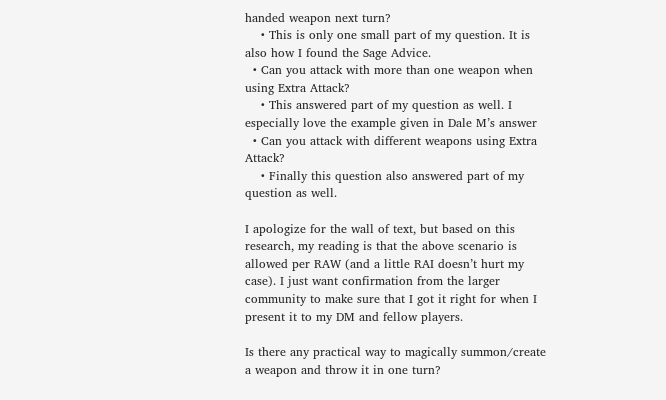handed weapon next turn?
    • This is only one small part of my question. It is also how I found the Sage Advice.
  • Can you attack with more than one weapon when using Extra Attack?
    • This answered part of my question as well. I especially love the example given in Dale M’s answer
  • Can you attack with different weapons using Extra Attack?
    • Finally this question also answered part of my question as well.

I apologize for the wall of text, but based on this research, my reading is that the above scenario is allowed per RAW (and a little RAI doesn’t hurt my case). I just want confirmation from the larger community to make sure that I got it right for when I present it to my DM and fellow players.

Is there any practical way to magically summon/create a weapon and throw it in one turn?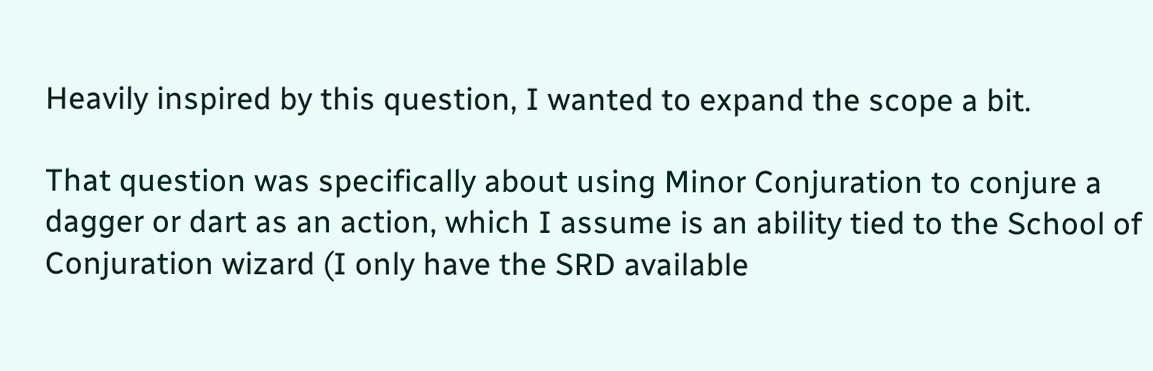Heavily inspired by this question, I wanted to expand the scope a bit.

That question was specifically about using Minor Conjuration to conjure a dagger or dart as an action, which I assume is an ability tied to the School of Conjuration wizard (I only have the SRD available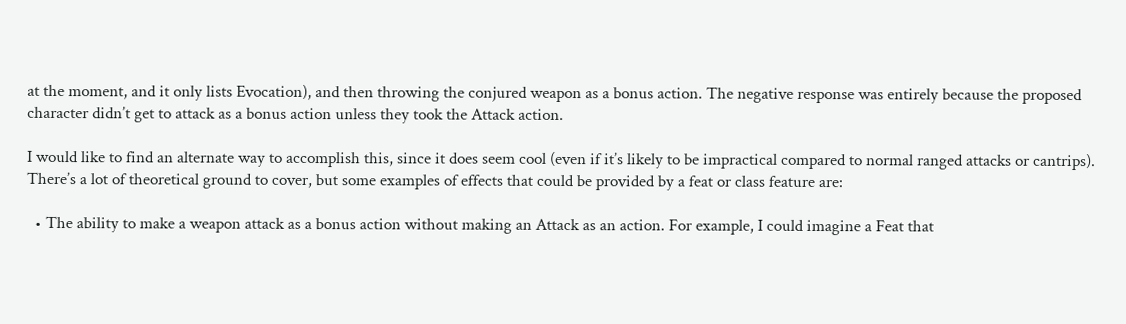at the moment, and it only lists Evocation), and then throwing the conjured weapon as a bonus action. The negative response was entirely because the proposed character didn’t get to attack as a bonus action unless they took the Attack action.

I would like to find an alternate way to accomplish this, since it does seem cool (even if it’s likely to be impractical compared to normal ranged attacks or cantrips). There’s a lot of theoretical ground to cover, but some examples of effects that could be provided by a feat or class feature are:

  • The ability to make a weapon attack as a bonus action without making an Attack as an action. For example, I could imagine a Feat that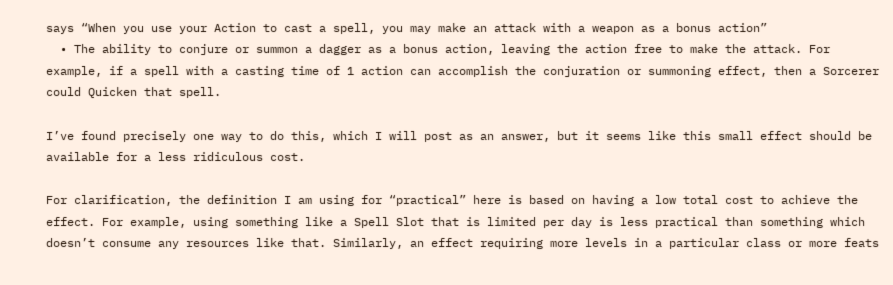says “When you use your Action to cast a spell, you may make an attack with a weapon as a bonus action”
  • The ability to conjure or summon a dagger as a bonus action, leaving the action free to make the attack. For example, if a spell with a casting time of 1 action can accomplish the conjuration or summoning effect, then a Sorcerer could Quicken that spell.

I’ve found precisely one way to do this, which I will post as an answer, but it seems like this small effect should be available for a less ridiculous cost.

For clarification, the definition I am using for “practical” here is based on having a low total cost to achieve the effect. For example, using something like a Spell Slot that is limited per day is less practical than something which doesn’t consume any resources like that. Similarly, an effect requiring more levels in a particular class or more feats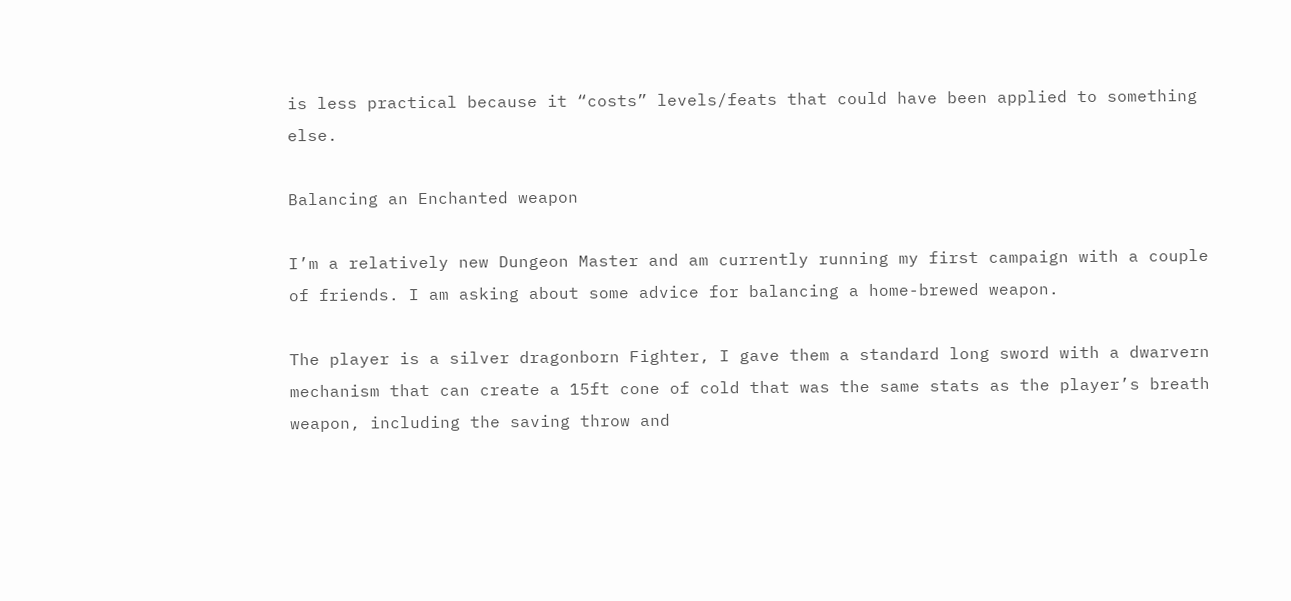is less practical because it “costs” levels/feats that could have been applied to something else.

Balancing an Enchanted weapon

I’m a relatively new Dungeon Master and am currently running my first campaign with a couple of friends. I am asking about some advice for balancing a home-brewed weapon.

The player is a silver dragonborn Fighter, I gave them a standard long sword with a dwarvern mechanism that can create a 15ft cone of cold that was the same stats as the player’s breath weapon, including the saving throw and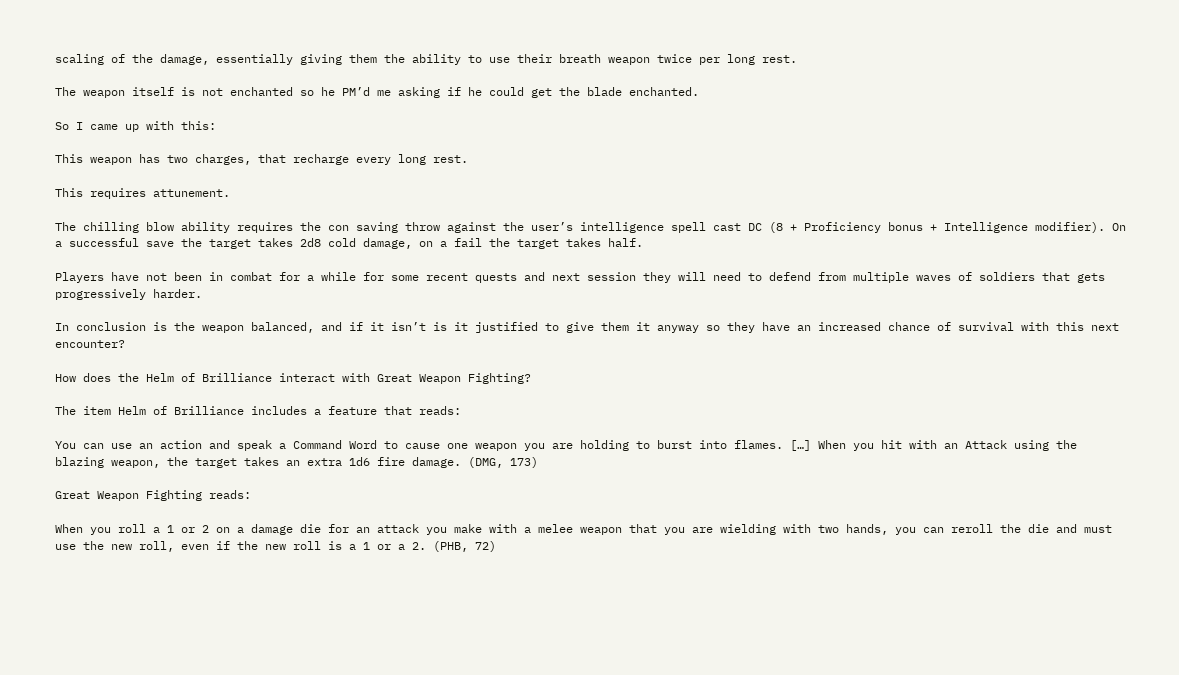scaling of the damage, essentially giving them the ability to use their breath weapon twice per long rest.

The weapon itself is not enchanted so he PM’d me asking if he could get the blade enchanted.

So I came up with this:

This weapon has two charges, that recharge every long rest.

This requires attunement.

The chilling blow ability requires the con saving throw against the user’s intelligence spell cast DC (8 + Proficiency bonus + Intelligence modifier). On a successful save the target takes 2d8 cold damage, on a fail the target takes half.

Players have not been in combat for a while for some recent quests and next session they will need to defend from multiple waves of soldiers that gets progressively harder.

In conclusion is the weapon balanced, and if it isn’t is it justified to give them it anyway so they have an increased chance of survival with this next encounter?

How does the Helm of Brilliance interact with Great Weapon Fighting?

The item Helm of Brilliance includes a feature that reads:

You can use an action and speak a Command Word to cause one weapon you are holding to burst into flames. […] When you hit with an Attack using the blazing weapon, the target takes an extra 1d6 fire damage. (DMG, 173)

Great Weapon Fighting reads:

When you roll a 1 or 2 on a damage die for an attack you make with a melee weapon that you are wielding with two hands, you can reroll the die and must use the new roll, even if the new roll is a 1 or a 2. (PHB, 72)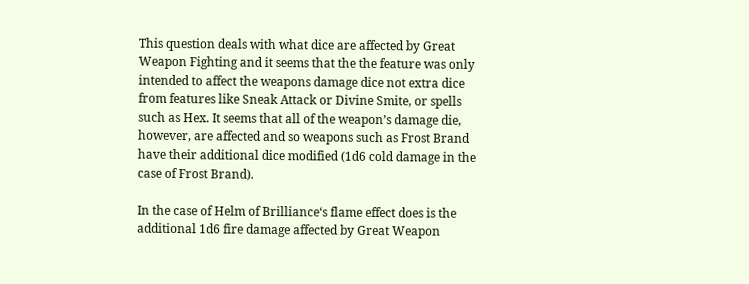This question deals with what dice are affected by Great Weapon Fighting and it seems that the the feature was only intended to affect the weapons damage dice not extra dice from features like Sneak Attack or Divine Smite, or spells such as Hex. It seems that all of the weapon’s damage die, however, are affected and so weapons such as Frost Brand have their additional dice modified (1d6 cold damage in the case of Frost Brand).

In the case of Helm of Brilliance‘s flame effect does is the additional 1d6 fire damage affected by Great Weapon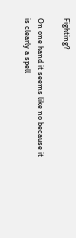Fighting?

On one hand it seems like no because it is clearly a spell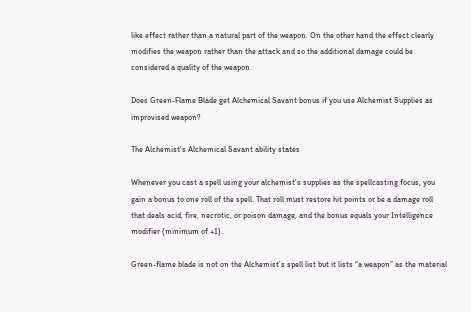like effect rather than a natural part of the weapon. On the other hand the effect clearly modifies the weapon rather than the attack and so the additional damage could be considered a quality of the weapon.

Does Green-Flame Blade get Alchemical Savant bonus if you use Alchemist Supplies as improvised weapon?

The Alchemist’s Alchemical Savant ability states

Whenever you cast a spell using your alchemist’s supplies as the spellcasting focus, you gain a bonus to one roll of the spell. That roll must restore hit points or be a damage roll that deals acid, fire, necrotic, or poison damage, and the bonus equals your Intelligence modifier (minimum of +1).

Green-flame blade is not on the Alchemist’s spell list but it lists “a weapon” as the material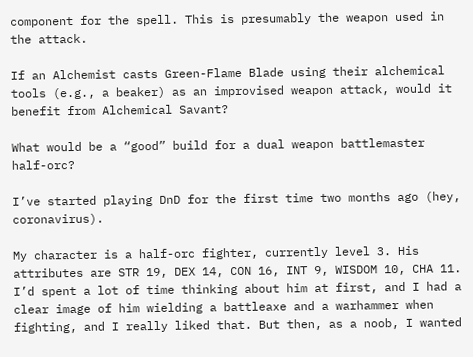component for the spell. This is presumably the weapon used in the attack.

If an Alchemist casts Green-Flame Blade using their alchemical tools (e.g., a beaker) as an improvised weapon attack, would it benefit from Alchemical Savant?

What would be a “good” build for a dual weapon battlemaster half-orc?

I’ve started playing DnD for the first time two months ago (hey, coronavirus).

My character is a half-orc fighter, currently level 3. His attributes are STR 19, DEX 14, CON 16, INT 9, WISDOM 10, CHA 11. I’d spent a lot of time thinking about him at first, and I had a clear image of him wielding a battleaxe and a warhammer when fighting, and I really liked that. But then, as a noob, I wanted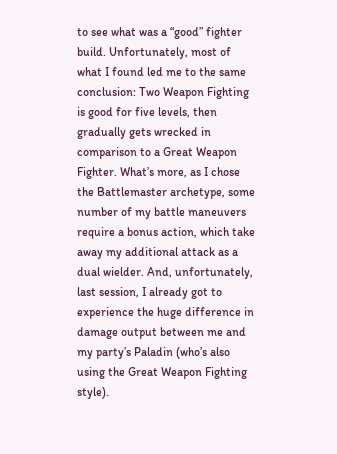to see what was a “good” fighter build. Unfortunately, most of what I found led me to the same conclusion: Two Weapon Fighting is good for five levels, then gradually gets wrecked in comparison to a Great Weapon Fighter. What’s more, as I chose the Battlemaster archetype, some number of my battle maneuvers require a bonus action, which take away my additional attack as a dual wielder. And, unfortunately, last session, I already got to experience the huge difference in damage output between me and my party’s Paladin (who’s also using the Great Weapon Fighting style).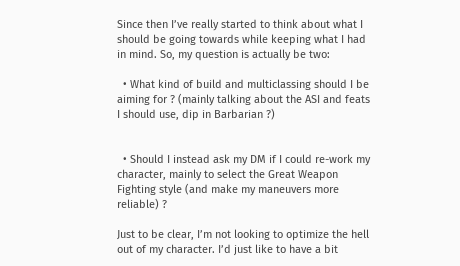Since then I’ve really started to think about what I should be going towards while keeping what I had in mind. So, my question is actually be two:

  • What kind of build and multiclassing should I be aiming for ? (mainly talking about the ASI and feats I should use, dip in Barbarian ?)


  • Should I instead ask my DM if I could re-work my character, mainly to select the Great Weapon Fighting style (and make my maneuvers more reliable) ?

Just to be clear, I’m not looking to optimize the hell out of my character. I’d just like to have a bit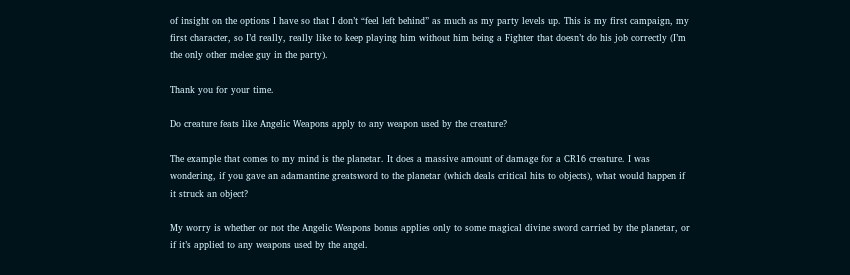of insight on the options I have so that I don’t “feel left behind” as much as my party levels up. This is my first campaign, my first character, so I’d really, really like to keep playing him without him being a Fighter that doesn’t do his job correctly (I’m the only other melee guy in the party).

Thank you for your time.

Do creature feats like Angelic Weapons apply to any weapon used by the creature?

The example that comes to my mind is the planetar. It does a massive amount of damage for a CR16 creature. I was wondering, if you gave an adamantine greatsword to the planetar (which deals critical hits to objects), what would happen if it struck an object?

My worry is whether or not the Angelic Weapons bonus applies only to some magical divine sword carried by the planetar, or if it’s applied to any weapons used by the angel.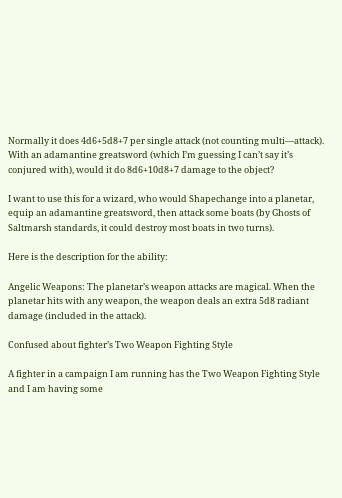Normally it does 4d6+5d8+7 per single attack (not counting multi—attack). With an adamantine greatsword (which I’m guessing I can’t say it’s conjured with), would it do 8d6+10d8+7 damage to the object?

I want to use this for a wizard, who would Shapechange into a planetar, equip an adamantine greatsword, then attack some boats (by Ghosts of Saltmarsh standards, it could destroy most boats in two turns).

Here is the description for the ability:

Angelic Weapons: The planetar’s weapon attacks are magical. When the planetar hits with any weapon, the weapon deals an extra 5d8 radiant damage (included in the attack).

Confused about fighter’s Two Weapon Fighting Style

A fighter in a campaign I am running has the Two Weapon Fighting Style and I am having some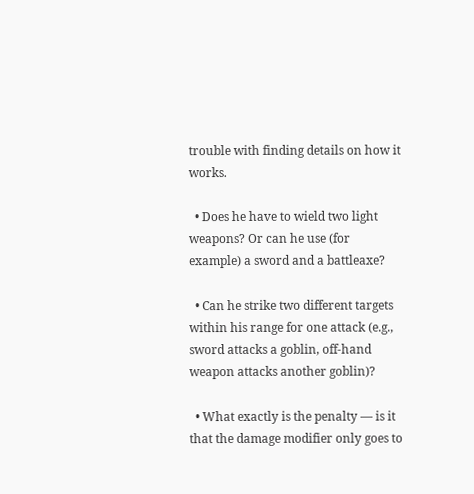trouble with finding details on how it works.

  • Does he have to wield two light weapons? Or can he use (for example) a sword and a battleaxe?

  • Can he strike two different targets within his range for one attack (e.g., sword attacks a goblin, off-hand weapon attacks another goblin)?

  • What exactly is the penalty — is it that the damage modifier only goes to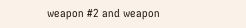weapon #2 and weapon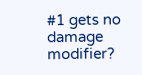#1 gets no damage modifier?